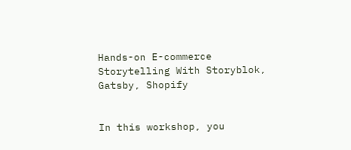Hands-on E-commerce Storytelling With Storyblok, Gatsby, Shopify


In this workshop, you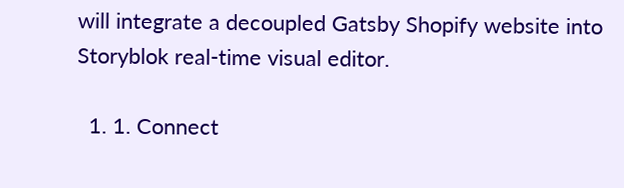will integrate a decoupled Gatsby Shopify website into Storyblok real-time visual editor.

  1. 1. Connect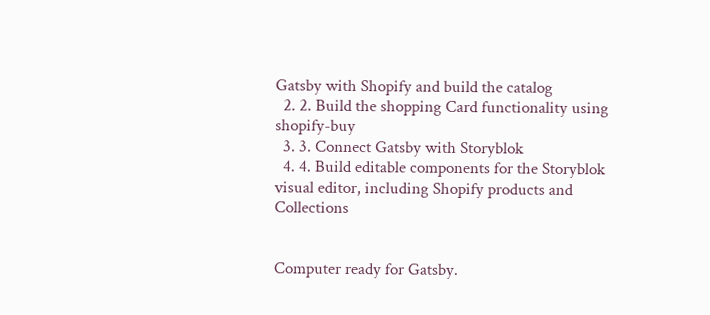Gatsby with Shopify and build the catalog
  2. 2. Build the shopping Card functionality using shopify-buy
  3. 3. Connect Gatsby with Storyblok
  4. 4. Build editable components for the Storyblok visual editor, including Shopify products and Collections


Computer ready for Gatsby.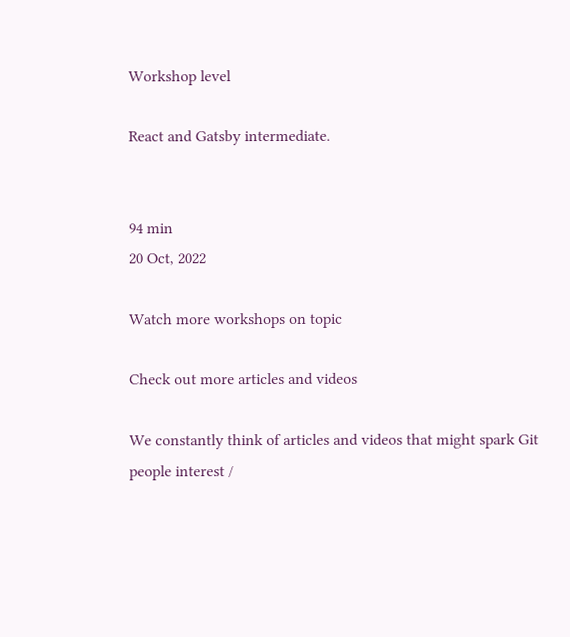Workshop level

React and Gatsby intermediate.


94 min
20 Oct, 2022

Watch more workshops on topic

Check out more articles and videos

We constantly think of articles and videos that might spark Git people interest /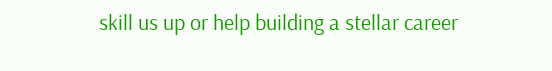skill us up or help building a stellar career